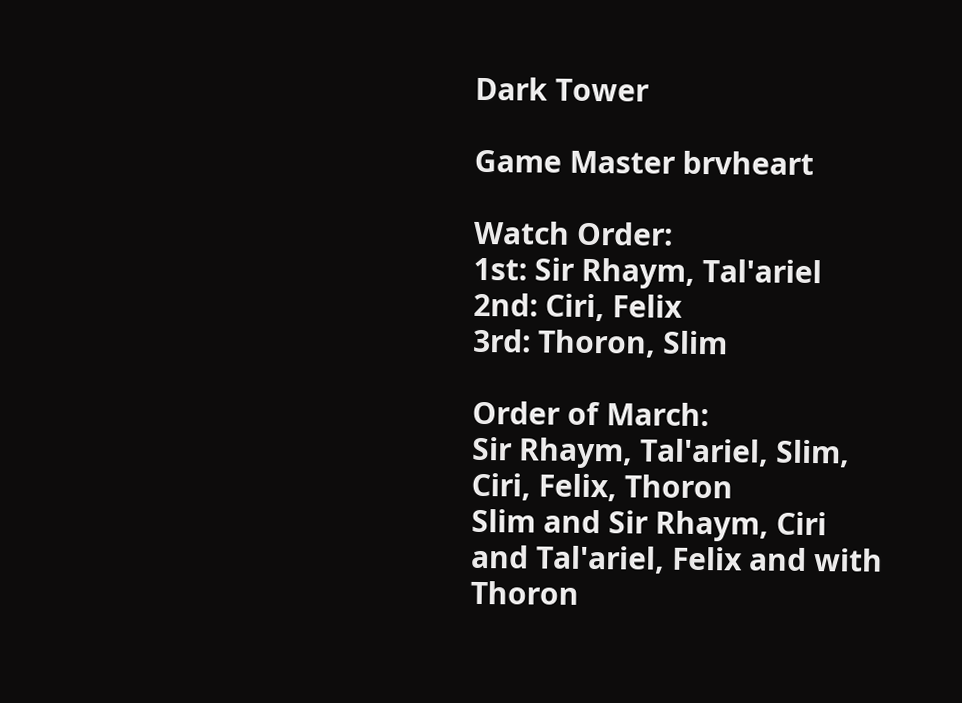Dark Tower

Game Master brvheart

Watch Order:
1st: Sir Rhaym, Tal'ariel
2nd: Ciri, Felix
3rd: Thoron, Slim

Order of March:
Sir Rhaym, Tal'ariel, Slim, Ciri, Felix, Thoron
Slim and Sir Rhaym, Ciri and Tal'ariel, Felix and with Thoron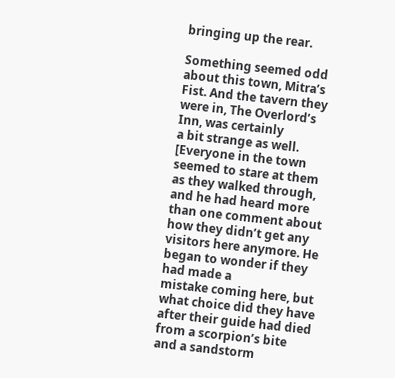bringing up the rear.

Something seemed odd about this town, Mitra’s Fist. And the tavern they were in, The Overlord’s Inn, was certainly
a bit strange as well. [Everyone in the town seemed to stare at them as they walked through, and he had heard more
than one comment about how they didn’t get any visitors here anymore. He began to wonder if they had made a
mistake coming here, but what choice did they have after their guide had died from a scorpion’s bite and a sandstorm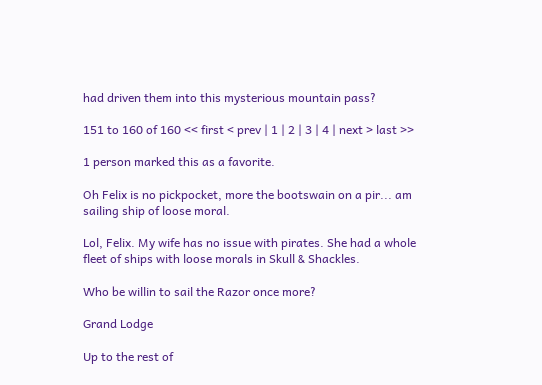had driven them into this mysterious mountain pass?

151 to 160 of 160 << first < prev | 1 | 2 | 3 | 4 | next > last >>

1 person marked this as a favorite.

Oh Felix is no pickpocket, more the bootswain on a pir... am sailing ship of loose moral.

Lol, Felix. My wife has no issue with pirates. She had a whole fleet of ships with loose morals in Skull & Shackles.

Who be willin to sail the Razor once more?

Grand Lodge

Up to the rest of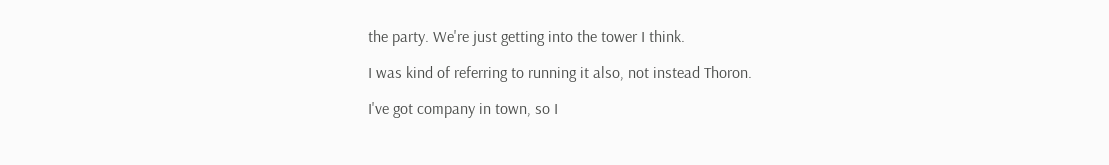the party. We're just getting into the tower I think.

I was kind of referring to running it also, not instead Thoron.

I've got company in town, so I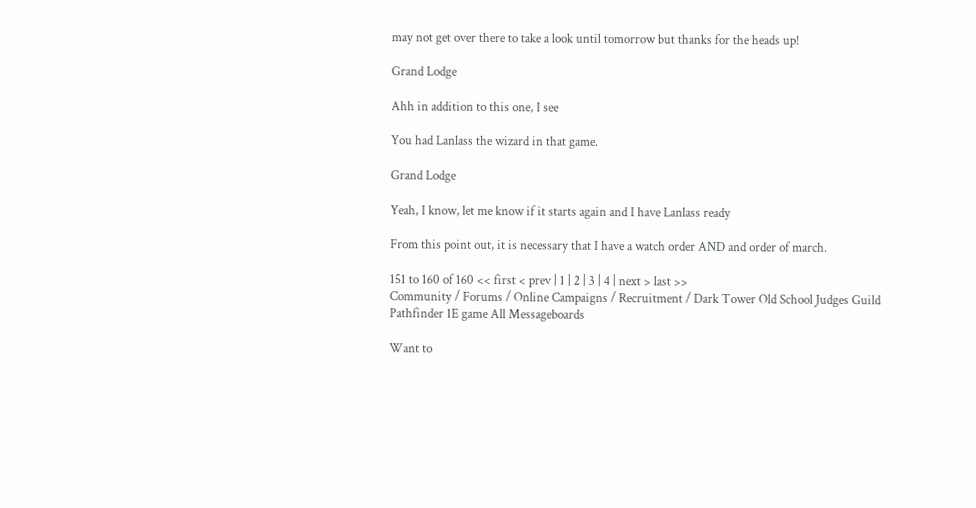may not get over there to take a look until tomorrow but thanks for the heads up!

Grand Lodge

Ahh in addition to this one, I see

You had Lanlass the wizard in that game.

Grand Lodge

Yeah, I know, let me know if it starts again and I have Lanlass ready

From this point out, it is necessary that I have a watch order AND and order of march.

151 to 160 of 160 << first < prev | 1 | 2 | 3 | 4 | next > last >>
Community / Forums / Online Campaigns / Recruitment / Dark Tower Old School Judges Guild Pathfinder 1E game All Messageboards

Want to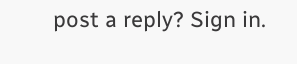post a reply? Sign in.